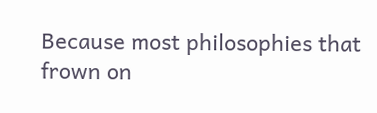Because most philosophies that frown on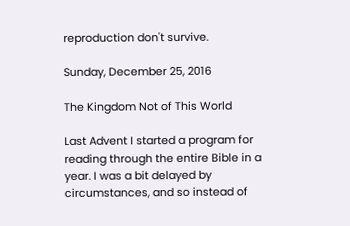reproduction don't survive.

Sunday, December 25, 2016

The Kingdom Not of This World

Last Advent I started a program for reading through the entire Bible in a year. I was a bit delayed by circumstances, and so instead of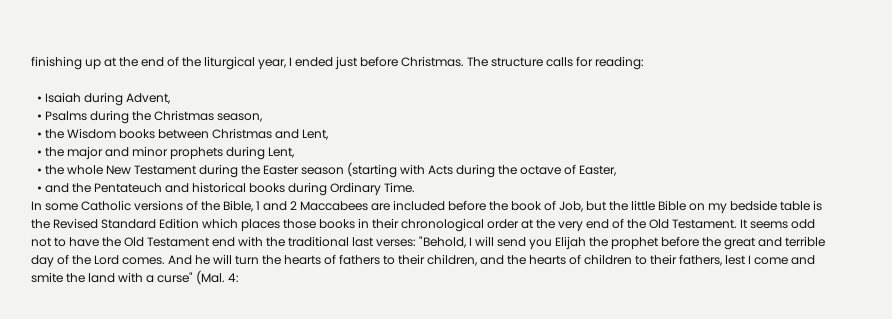finishing up at the end of the liturgical year, I ended just before Christmas. The structure calls for reading:

  • Isaiah during Advent,
  • Psalms during the Christmas season,
  • the Wisdom books between Christmas and Lent,
  • the major and minor prophets during Lent,
  • the whole New Testament during the Easter season (starting with Acts during the octave of Easter,
  • and the Pentateuch and historical books during Ordinary Time.
In some Catholic versions of the Bible, 1 and 2 Maccabees are included before the book of Job, but the little Bible on my bedside table is the Revised Standard Edition which places those books in their chronological order at the very end of the Old Testament. It seems odd not to have the Old Testament end with the traditional last verses: "Behold, I will send you Elijah the prophet before the great and terrible day of the Lord comes. And he will turn the hearts of fathers to their children, and the hearts of children to their fathers, lest I come and smite the land with a curse" (Mal. 4: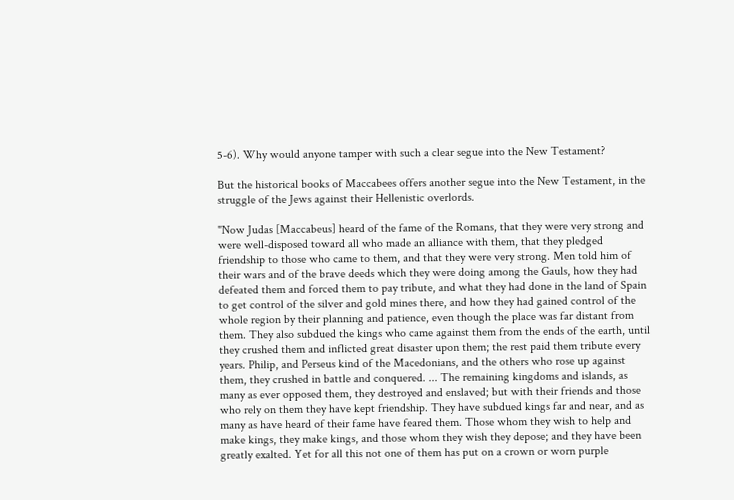5-6). Why would anyone tamper with such a clear segue into the New Testament?

But the historical books of Maccabees offers another segue into the New Testament, in the struggle of the Jews against their Hellenistic overlords.

"Now Judas [Maccabeus] heard of the fame of the Romans, that they were very strong and were well-disposed toward all who made an alliance with them, that they pledged friendship to those who came to them, and that they were very strong. Men told him of their wars and of the brave deeds which they were doing among the Gauls, how they had defeated them and forced them to pay tribute, and what they had done in the land of Spain to get control of the silver and gold mines there, and how they had gained control of the whole region by their planning and patience, even though the place was far distant from them. They also subdued the kings who came against them from the ends of the earth, until they crushed them and inflicted great disaster upon them; the rest paid them tribute every years. Philip, and Perseus kind of the Macedonians, and the others who rose up against them, they crushed in battle and conquered. ... The remaining kingdoms and islands, as many as ever opposed them, they destroyed and enslaved; but with their friends and those who rely on them they have kept friendship. They have subdued kings far and near, and as many as have heard of their fame have feared them. Those whom they wish to help and make kings, they make kings, and those whom they wish they depose; and they have been greatly exalted. Yet for all this not one of them has put on a crown or worn purple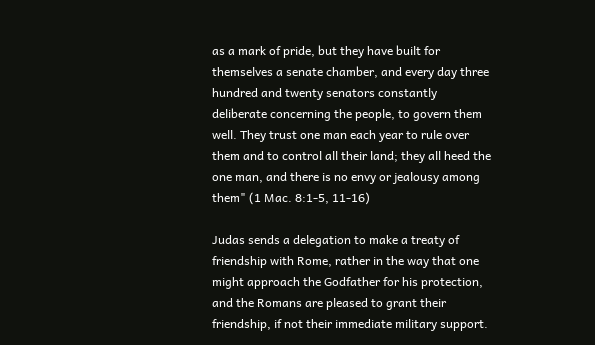as a mark of pride, but they have built for themselves a senate chamber, and every day three hundred and twenty senators constantly deliberate concerning the people, to govern them well. They trust one man each year to rule over them and to control all their land; they all heed the one man, and there is no envy or jealousy among them" (1 Mac. 8:1-5, 11-16)

Judas sends a delegation to make a treaty of friendship with Rome, rather in the way that one might approach the Godfather for his protection, and the Romans are pleased to grant their friendship, if not their immediate military support.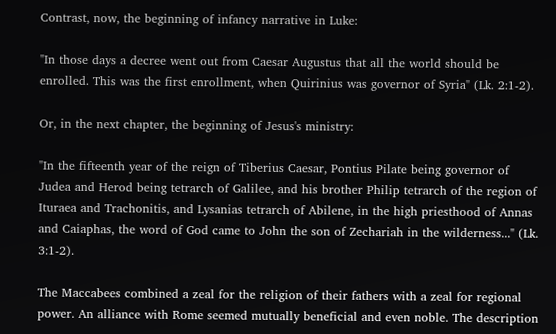Contrast, now, the beginning of infancy narrative in Luke:

"In those days a decree went out from Caesar Augustus that all the world should be enrolled. This was the first enrollment, when Quirinius was governor of Syria" (Lk. 2:1-2).

Or, in the next chapter, the beginning of Jesus's ministry:

"In the fifteenth year of the reign of Tiberius Caesar, Pontius Pilate being governor of Judea and Herod being tetrarch of Galilee, and his brother Philip tetrarch of the region of Ituraea and Trachonitis, and Lysanias tetrarch of Abilene, in the high priesthood of Annas and Caiaphas, the word of God came to John the son of Zechariah in the wilderness..." (Lk. 3:1-2).

The Maccabees combined a zeal for the religion of their fathers with a zeal for regional power. An alliance with Rome seemed mutually beneficial and even noble. The description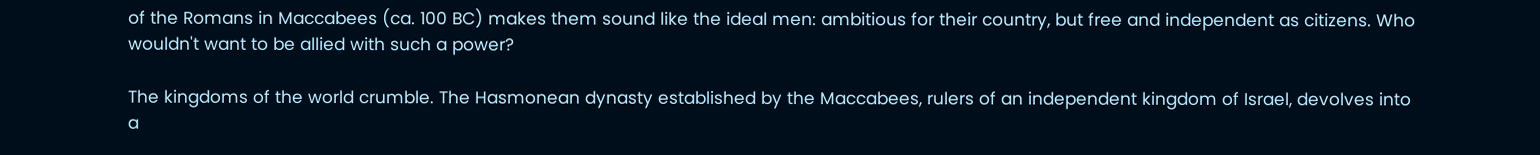of the Romans in Maccabees (ca. 100 BC) makes them sound like the ideal men: ambitious for their country, but free and independent as citizens. Who wouldn't want to be allied with such a power?

The kingdoms of the world crumble. The Hasmonean dynasty established by the Maccabees, rulers of an independent kingdom of Israel, devolves into a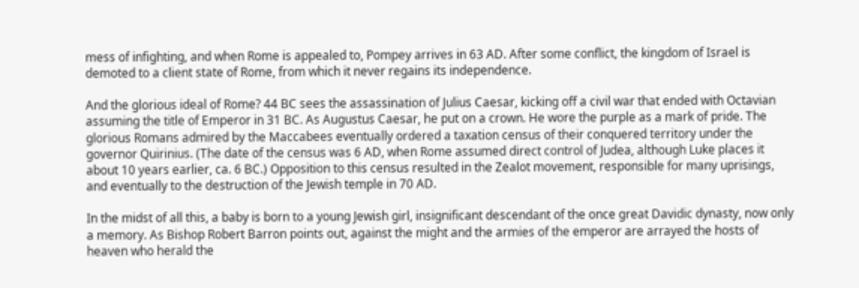mess of infighting, and when Rome is appealed to, Pompey arrives in 63 AD. After some conflict, the kingdom of Israel is demoted to a client state of Rome, from which it never regains its independence.

And the glorious ideal of Rome? 44 BC sees the assassination of Julius Caesar, kicking off a civil war that ended with Octavian assuming the title of Emperor in 31 BC. As Augustus Caesar, he put on a crown. He wore the purple as a mark of pride. The glorious Romans admired by the Maccabees eventually ordered a taxation census of their conquered territory under the governor Quirinius. (The date of the census was 6 AD, when Rome assumed direct control of Judea, although Luke places it about 10 years earlier, ca. 6 BC.) Opposition to this census resulted in the Zealot movement, responsible for many uprisings, and eventually to the destruction of the Jewish temple in 70 AD.

In the midst of all this, a baby is born to a young Jewish girl, insignificant descendant of the once great Davidic dynasty, now only a memory. As Bishop Robert Barron points out, against the might and the armies of the emperor are arrayed the hosts of heaven who herald the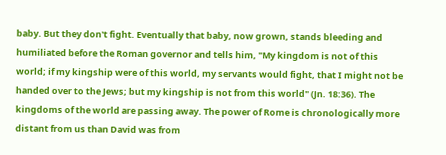baby. But they don't fight. Eventually that baby, now grown, stands bleeding and humiliated before the Roman governor and tells him, "My kingdom is not of this world; if my kingship were of this world, my servants would fight, that I might not be handed over to the Jews; but my kingship is not from this world" (Jn. 18:36). The kingdoms of the world are passing away. The power of Rome is chronologically more distant from us than David was from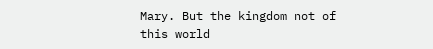Mary. But the kingdom not of this world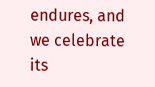endures, and we celebrate its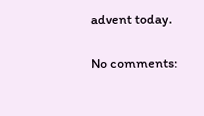advent today.

No comments: